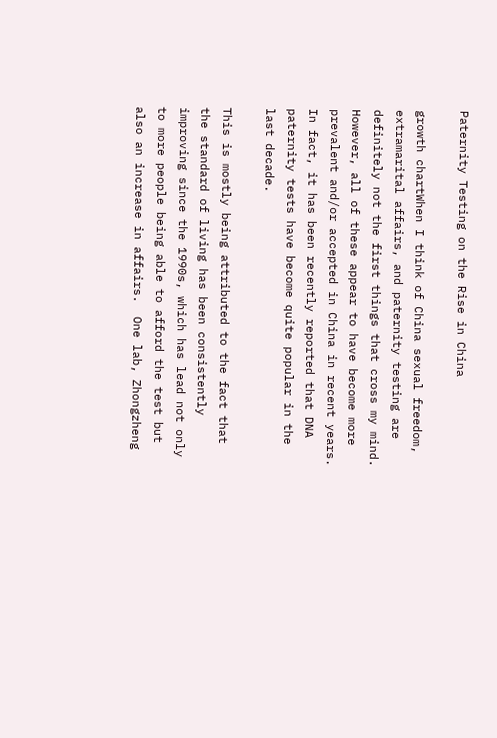Paternity Testing on the Rise in China

growth chartWhen I think of China sexual freedom, extramarital affairs, and paternity testing are definitely not the first things that cross my mind.  However, all of these appear to have become more prevalent and/or accepted in China in recent years.  In fact, it has been recently reported that DNA paternity tests have become quite popular in the last decade.

This is mostly being attributed to the fact that the standard of living has been consistently improving since the 1990s, which has lead not only to more people being able to afford the test but also an increase in affairs.  One lab, Zhongzheng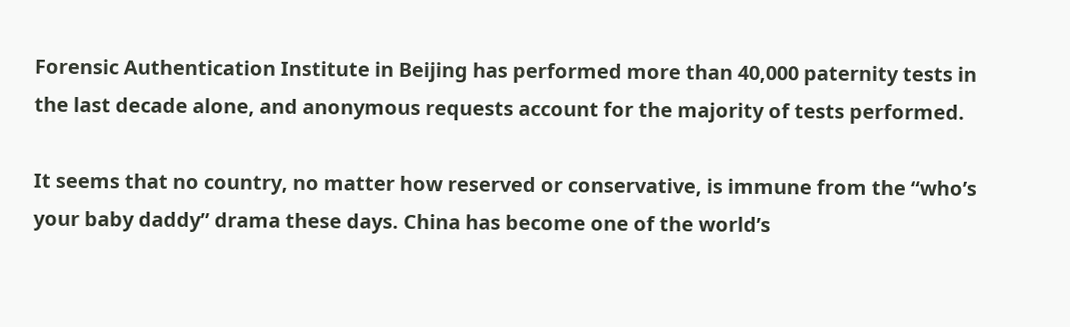Forensic Authentication Institute in Beijing has performed more than 40,000 paternity tests in the last decade alone, and anonymous requests account for the majority of tests performed.

It seems that no country, no matter how reserved or conservative, is immune from the “who’s your baby daddy” drama these days. China has become one of the world’s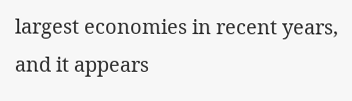largest economies in recent years, and it appears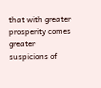that with greater prosperity comes greater suspicions of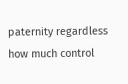paternity regardless how much control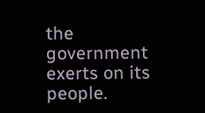the government exerts on its people.